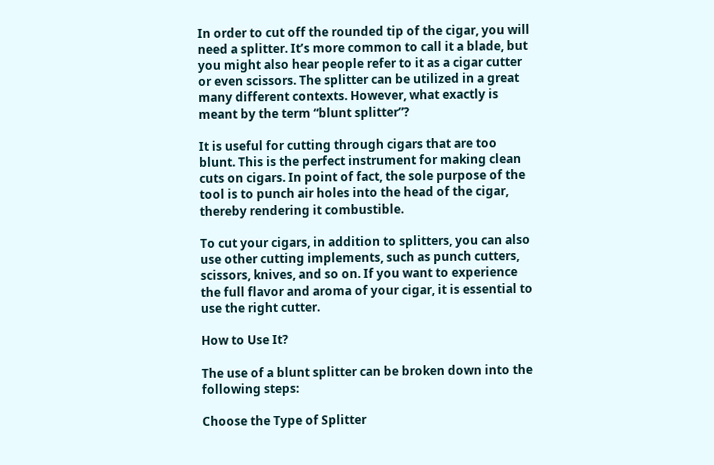In order to cut off the rounded tip of the cigar, you will need a splitter. It’s more common to call it a blade, but you might also hear people refer to it as a cigar cutter or even scissors. The splitter can be utilized in a great many different contexts. However, what exactly is meant by the term “blunt splitter”?

It is useful for cutting through cigars that are too blunt. This is the perfect instrument for making clean cuts on cigars. In point of fact, the sole purpose of the tool is to punch air holes into the head of the cigar, thereby rendering it combustible.

To cut your cigars, in addition to splitters, you can also use other cutting implements, such as punch cutters, scissors, knives, and so on. If you want to experience the full flavor and aroma of your cigar, it is essential to use the right cutter.

How to Use It?

The use of a blunt splitter can be broken down into the following steps:

Choose the Type of Splitter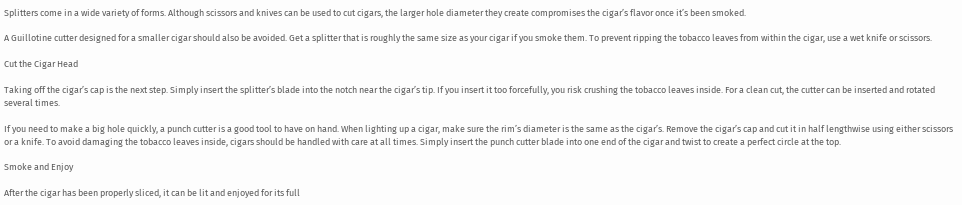Splitters come in a wide variety of forms. Although scissors and knives can be used to cut cigars, the larger hole diameter they create compromises the cigar’s flavor once it’s been smoked.

A Guillotine cutter designed for a smaller cigar should also be avoided. Get a splitter that is roughly the same size as your cigar if you smoke them. To prevent ripping the tobacco leaves from within the cigar, use a wet knife or scissors.

Cut the Cigar Head

Taking off the cigar’s cap is the next step. Simply insert the splitter’s blade into the notch near the cigar’s tip. If you insert it too forcefully, you risk crushing the tobacco leaves inside. For a clean cut, the cutter can be inserted and rotated several times.

If you need to make a big hole quickly, a punch cutter is a good tool to have on hand. When lighting up a cigar, make sure the rim’s diameter is the same as the cigar’s. Remove the cigar’s cap and cut it in half lengthwise using either scissors or a knife. To avoid damaging the tobacco leaves inside, cigars should be handled with care at all times. Simply insert the punch cutter blade into one end of the cigar and twist to create a perfect circle at the top.

Smoke and Enjoy

After the cigar has been properly sliced, it can be lit and enjoyed for its full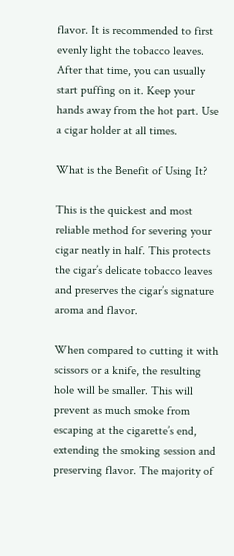flavor. It is recommended to first evenly light the tobacco leaves. After that time, you can usually start puffing on it. Keep your hands away from the hot part. Use a cigar holder at all times.

What is the Benefit of Using It?

This is the quickest and most reliable method for severing your cigar neatly in half. This protects the cigar’s delicate tobacco leaves and preserves the cigar’s signature aroma and flavor.

When compared to cutting it with scissors or a knife, the resulting hole will be smaller. This will prevent as much smoke from escaping at the cigarette’s end, extending the smoking session and preserving flavor. The majority of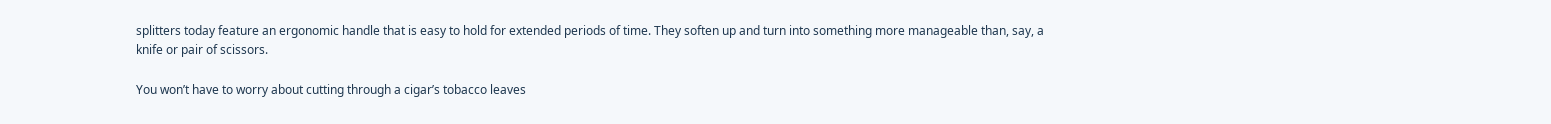splitters today feature an ergonomic handle that is easy to hold for extended periods of time. They soften up and turn into something more manageable than, say, a knife or pair of scissors.

You won’t have to worry about cutting through a cigar’s tobacco leaves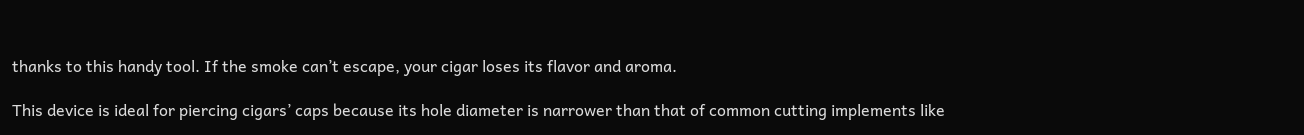thanks to this handy tool. If the smoke can’t escape, your cigar loses its flavor and aroma.

This device is ideal for piercing cigars’ caps because its hole diameter is narrower than that of common cutting implements like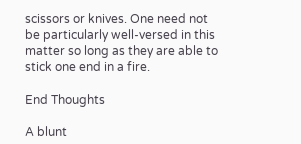scissors or knives. One need not be particularly well-versed in this matter so long as they are able to stick one end in a fire.

End Thoughts

A blunt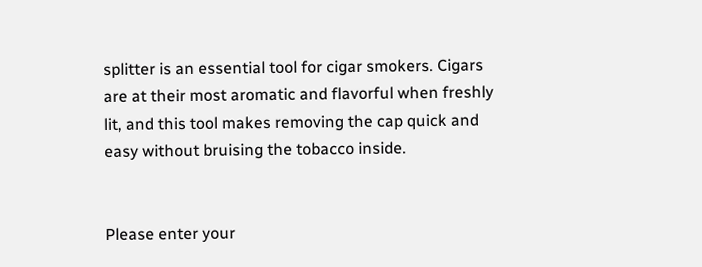splitter is an essential tool for cigar smokers. Cigars are at their most aromatic and flavorful when freshly lit, and this tool makes removing the cap quick and easy without bruising the tobacco inside.


Please enter your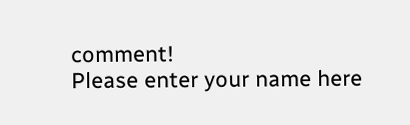comment!
Please enter your name here